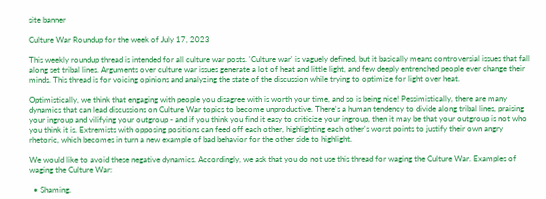site banner

Culture War Roundup for the week of July 17, 2023

This weekly roundup thread is intended for all culture war posts. 'Culture war' is vaguely defined, but it basically means controversial issues that fall along set tribal lines. Arguments over culture war issues generate a lot of heat and little light, and few deeply entrenched people ever change their minds. This thread is for voicing opinions and analyzing the state of the discussion while trying to optimize for light over heat.

Optimistically, we think that engaging with people you disagree with is worth your time, and so is being nice! Pessimistically, there are many dynamics that can lead discussions on Culture War topics to become unproductive. There's a human tendency to divide along tribal lines, praising your ingroup and vilifying your outgroup - and if you think you find it easy to criticize your ingroup, then it may be that your outgroup is not who you think it is. Extremists with opposing positions can feed off each other, highlighting each other's worst points to justify their own angry rhetoric, which becomes in turn a new example of bad behavior for the other side to highlight.

We would like to avoid these negative dynamics. Accordingly, we ask that you do not use this thread for waging the Culture War. Examples of waging the Culture War:

  • Shaming.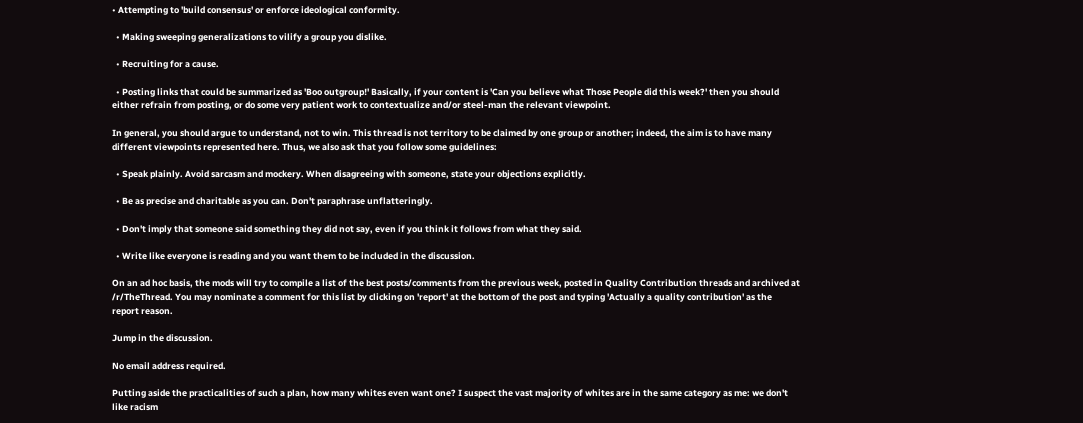• Attempting to 'build consensus' or enforce ideological conformity.

  • Making sweeping generalizations to vilify a group you dislike.

  • Recruiting for a cause.

  • Posting links that could be summarized as 'Boo outgroup!' Basically, if your content is 'Can you believe what Those People did this week?' then you should either refrain from posting, or do some very patient work to contextualize and/or steel-man the relevant viewpoint.

In general, you should argue to understand, not to win. This thread is not territory to be claimed by one group or another; indeed, the aim is to have many different viewpoints represented here. Thus, we also ask that you follow some guidelines:

  • Speak plainly. Avoid sarcasm and mockery. When disagreeing with someone, state your objections explicitly.

  • Be as precise and charitable as you can. Don't paraphrase unflatteringly.

  • Don't imply that someone said something they did not say, even if you think it follows from what they said.

  • Write like everyone is reading and you want them to be included in the discussion.

On an ad hoc basis, the mods will try to compile a list of the best posts/comments from the previous week, posted in Quality Contribution threads and archived at /r/TheThread. You may nominate a comment for this list by clicking on 'report' at the bottom of the post and typing 'Actually a quality contribution' as the report reason.

Jump in the discussion.

No email address required.

Putting aside the practicalities of such a plan, how many whites even want one? I suspect the vast majority of whites are in the same category as me: we don't like racism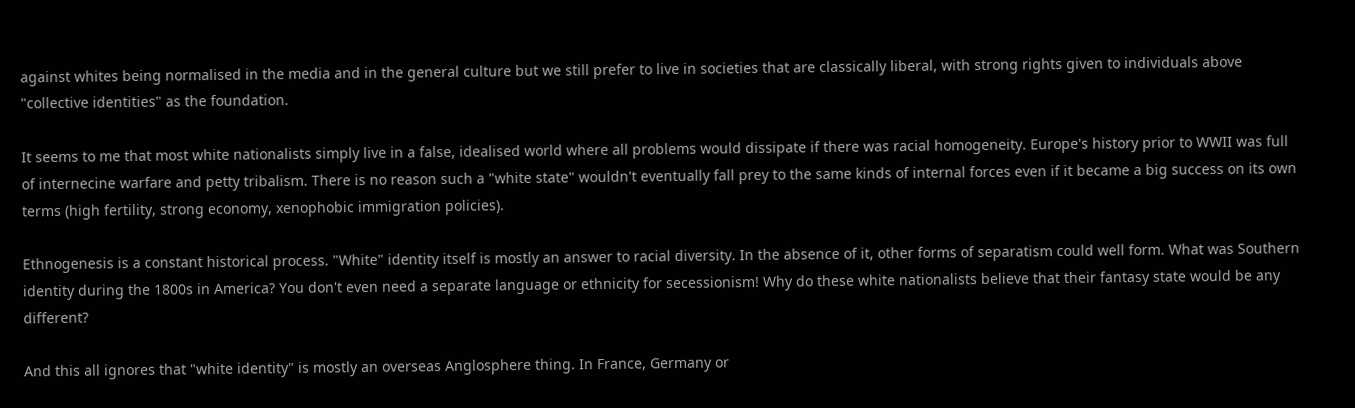against whites being normalised in the media and in the general culture but we still prefer to live in societies that are classically liberal, with strong rights given to individuals above "collective identities" as the foundation.

It seems to me that most white nationalists simply live in a false, idealised world where all problems would dissipate if there was racial homogeneity. Europe's history prior to WWII was full of internecine warfare and petty tribalism. There is no reason such a "white state" wouldn't eventually fall prey to the same kinds of internal forces even if it became a big success on its own terms (high fertility, strong economy, xenophobic immigration policies).

Ethnogenesis is a constant historical process. "White" identity itself is mostly an answer to racial diversity. In the absence of it, other forms of separatism could well form. What was Southern identity during the 1800s in America? You don't even need a separate language or ethnicity for secessionism! Why do these white nationalists believe that their fantasy state would be any different?

And this all ignores that "white identity" is mostly an overseas Anglosphere thing. In France, Germany or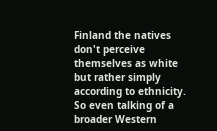Finland the natives don't perceive themselves as white but rather simply according to ethnicity. So even talking of a broader Western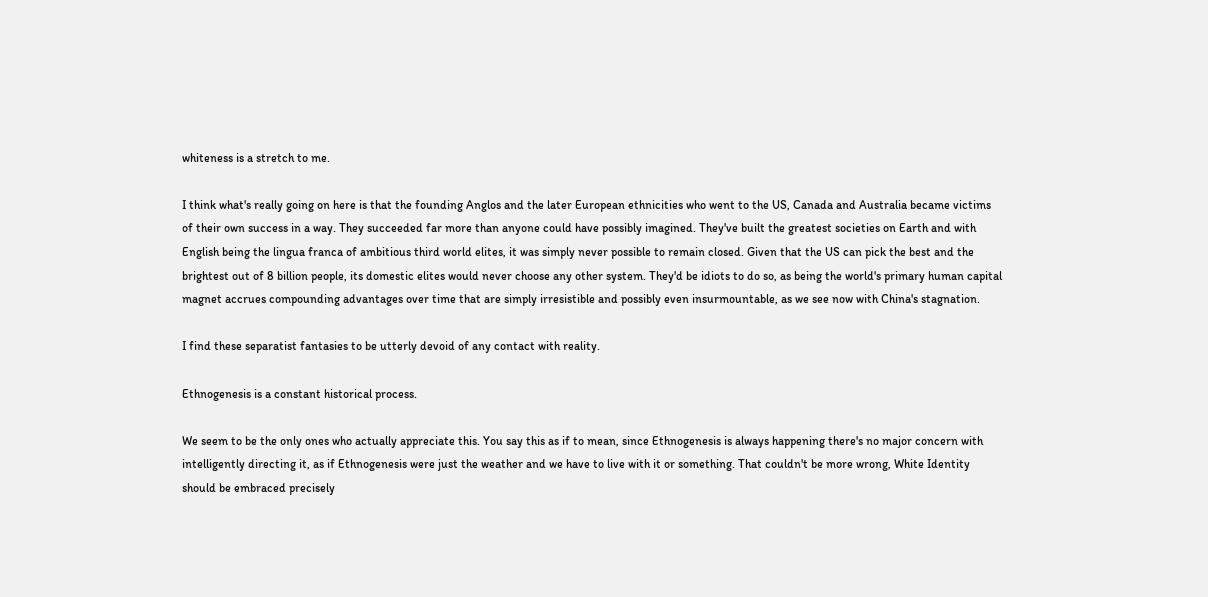whiteness is a stretch to me.

I think what's really going on here is that the founding Anglos and the later European ethnicities who went to the US, Canada and Australia became victims of their own success in a way. They succeeded far more than anyone could have possibly imagined. They've built the greatest societies on Earth and with English being the lingua franca of ambitious third world elites, it was simply never possible to remain closed. Given that the US can pick the best and the brightest out of 8 billion people, its domestic elites would never choose any other system. They'd be idiots to do so, as being the world's primary human capital magnet accrues compounding advantages over time that are simply irresistible and possibly even insurmountable, as we see now with China's stagnation.

I find these separatist fantasies to be utterly devoid of any contact with reality.

Ethnogenesis is a constant historical process.

We seem to be the only ones who actually appreciate this. You say this as if to mean, since Ethnogenesis is always happening there's no major concern with intelligently directing it, as if Ethnogenesis were just the weather and we have to live with it or something. That couldn't be more wrong, White Identity should be embraced precisely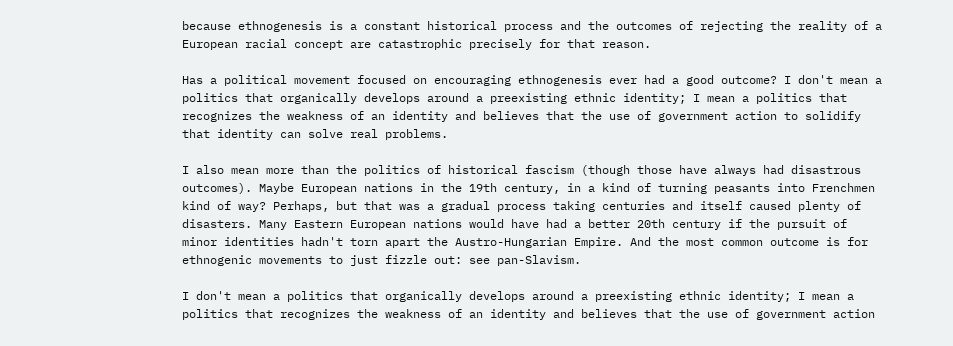because ethnogenesis is a constant historical process and the outcomes of rejecting the reality of a European racial concept are catastrophic precisely for that reason.

Has a political movement focused on encouraging ethnogenesis ever had a good outcome? I don't mean a politics that organically develops around a preexisting ethnic identity; I mean a politics that recognizes the weakness of an identity and believes that the use of government action to solidify that identity can solve real problems.

I also mean more than the politics of historical fascism (though those have always had disastrous outcomes). Maybe European nations in the 19th century, in a kind of turning peasants into Frenchmen kind of way? Perhaps, but that was a gradual process taking centuries and itself caused plenty of disasters. Many Eastern European nations would have had a better 20th century if the pursuit of minor identities hadn't torn apart the Austro-Hungarian Empire. And the most common outcome is for ethnogenic movements to just fizzle out: see pan-Slavism.

I don't mean a politics that organically develops around a preexisting ethnic identity; I mean a politics that recognizes the weakness of an identity and believes that the use of government action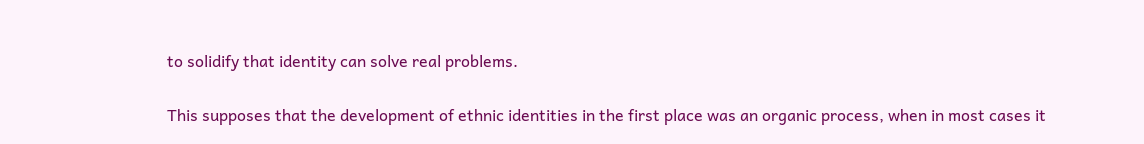to solidify that identity can solve real problems.

This supposes that the development of ethnic identities in the first place was an organic process, when in most cases it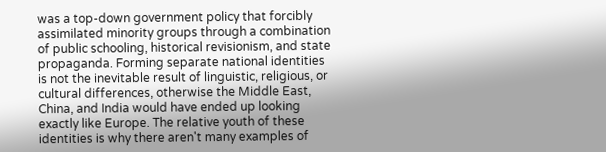was a top-down government policy that forcibly assimilated minority groups through a combination of public schooling, historical revisionism, and state propaganda. Forming separate national identities is not the inevitable result of linguistic, religious, or cultural differences, otherwise the Middle East, China, and India would have ended up looking exactly like Europe. The relative youth of these identities is why there aren't many examples of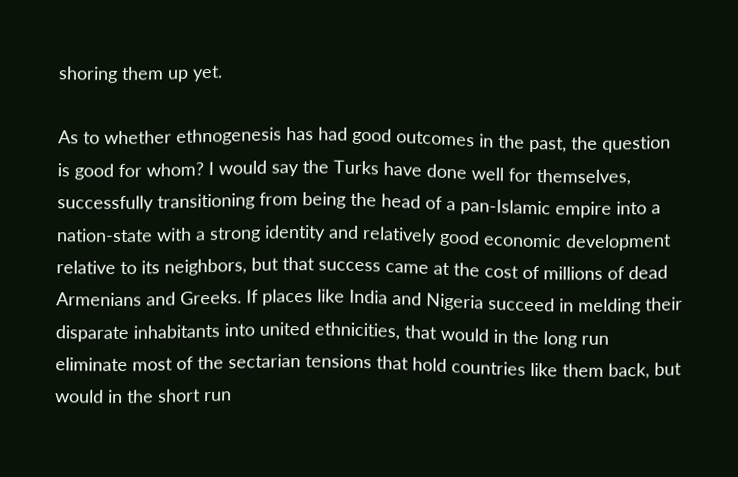shoring them up yet.

As to whether ethnogenesis has had good outcomes in the past, the question is good for whom? I would say the Turks have done well for themselves, successfully transitioning from being the head of a pan-Islamic empire into a nation-state with a strong identity and relatively good economic development relative to its neighbors, but that success came at the cost of millions of dead Armenians and Greeks. If places like India and Nigeria succeed in melding their disparate inhabitants into united ethnicities, that would in the long run eliminate most of the sectarian tensions that hold countries like them back, but would in the short run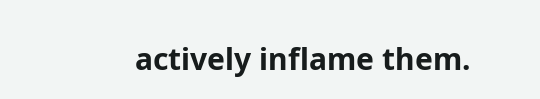actively inflame them.